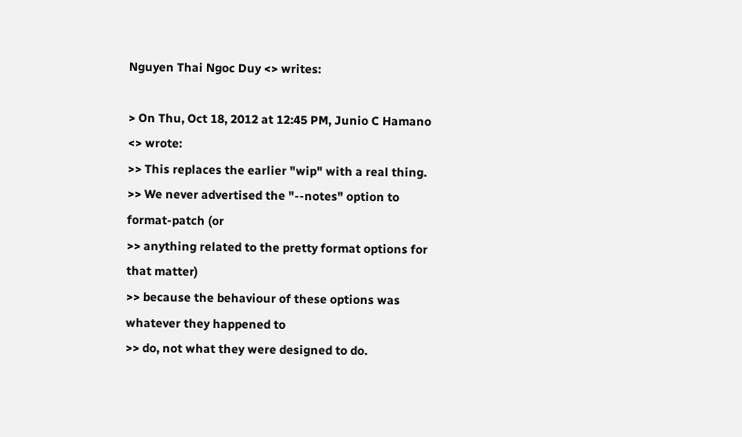Nguyen Thai Ngoc Duy <> writes:

> On Thu, Oct 18, 2012 at 12:45 PM, Junio C Hamano <> wrote:
>> This replaces the earlier "wip" with a real thing.
>> We never advertised the "--notes" option to format-patch (or
>> anything related to the pretty format options for that matter)
>> because the behaviour of these options was whatever they happened to
>> do, not what they were designed to do.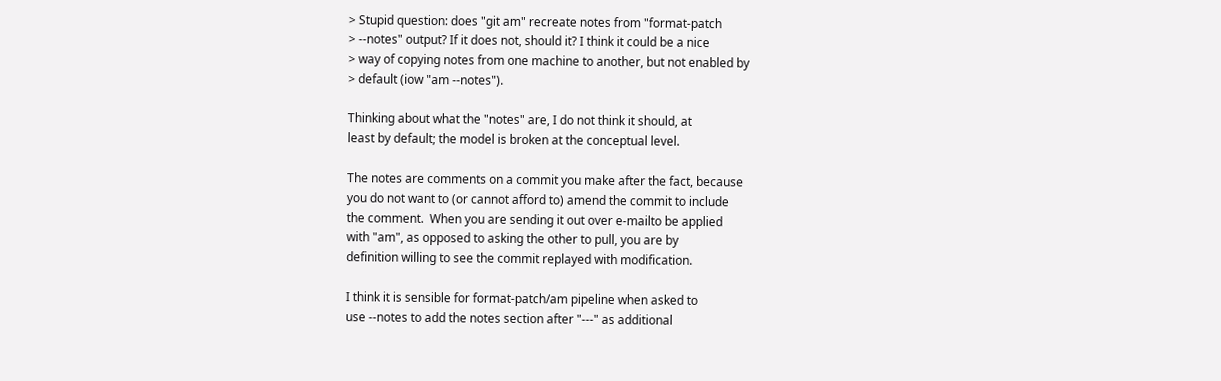> Stupid question: does "git am" recreate notes from "format-patch
> --notes" output? If it does not, should it? I think it could be a nice
> way of copying notes from one machine to another, but not enabled by
> default (iow "am --notes").

Thinking about what the "notes" are, I do not think it should, at
least by default; the model is broken at the conceptual level.

The notes are comments on a commit you make after the fact, because
you do not want to (or cannot afford to) amend the commit to include
the comment.  When you are sending it out over e-mailto be applied
with "am", as opposed to asking the other to pull, you are by
definition willing to see the commit replayed with modification.

I think it is sensible for format-patch/am pipeline when asked to
use --notes to add the notes section after "---" as additional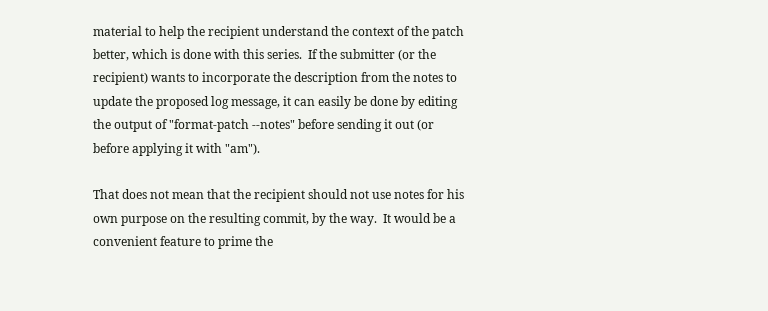material to help the recipient understand the context of the patch
better, which is done with this series.  If the submitter (or the
recipient) wants to incorporate the description from the notes to
update the proposed log message, it can easily be done by editing
the output of "format-patch --notes" before sending it out (or
before applying it with "am").

That does not mean that the recipient should not use notes for his
own purpose on the resulting commit, by the way.  It would be a
convenient feature to prime the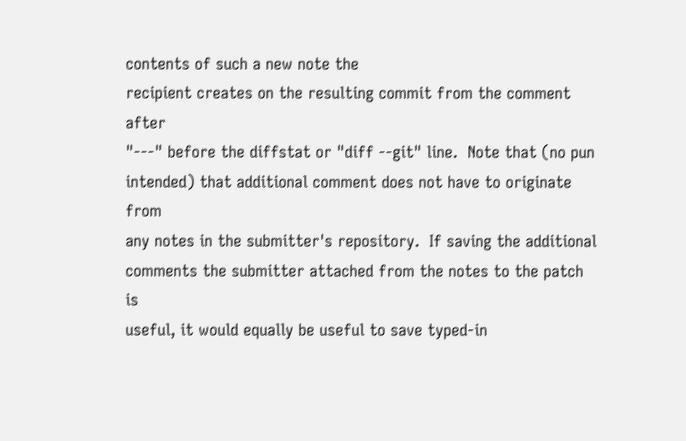contents of such a new note the
recipient creates on the resulting commit from the comment after
"---" before the diffstat or "diff --git" line.  Note that (no pun
intended) that additional comment does not have to originate from
any notes in the submitter's repository.  If saving the additional
comments the submitter attached from the notes to the patch is
useful, it would equally be useful to save typed-in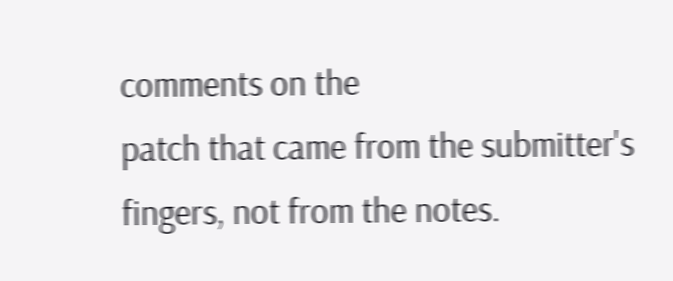comments on the
patch that came from the submitter's fingers, not from the notes.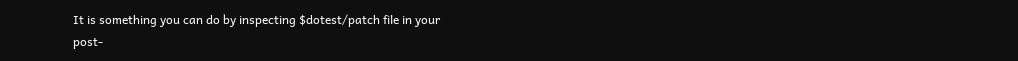It is something you can do by inspecting $dotest/patch file in your
post-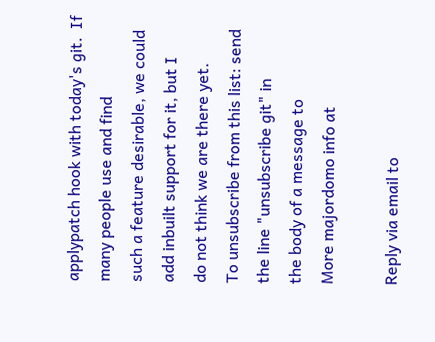applypatch hook with today's git.  If many people use and find
such a feature desirable, we could add inbuilt support for it, but I
do not think we are there yet.
To unsubscribe from this list: send the line "unsubscribe git" in
the body of a message to
More majordomo info at

Reply via email to